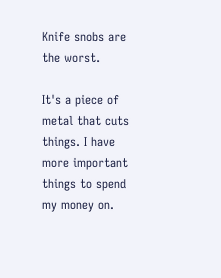Knife snobs are the worst.

It's a piece of metal that cuts things. I have more important things to spend my money on.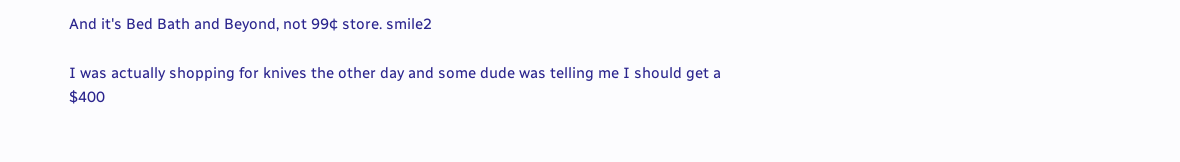And it's Bed Bath and Beyond, not 99¢ store. smile2

I was actually shopping for knives the other day and some dude was telling me I should get a $400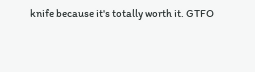knife because it's totally worth it. GTFO